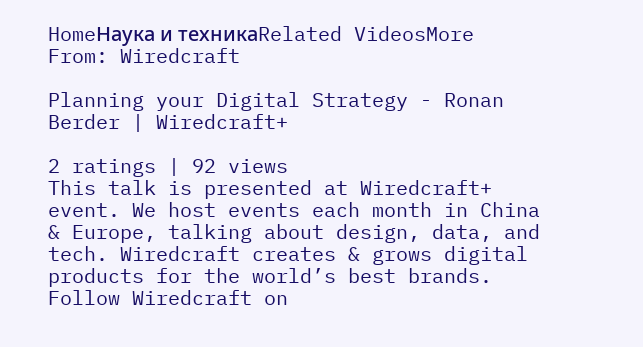HomeНаука и техникаRelated VideosMore From: Wiredcraft

Planning your Digital Strategy - Ronan Berder | Wiredcraft+

2 ratings | 92 views
This talk is presented at Wiredcraft+ event. We host events each month in China & Europe, talking about design, data, and tech. Wiredcraft creates & grows digital products for the world’s best brands. Follow Wiredcraft on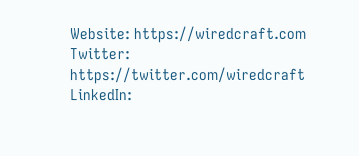Website: https://wiredcraft.com Twitter: https://twitter.com/wiredcraft LinkedIn: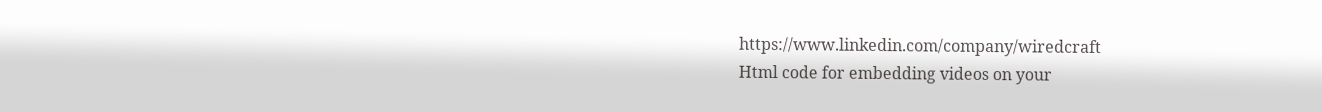https://www.linkedin.com/company/wiredcraft
Html code for embedding videos on your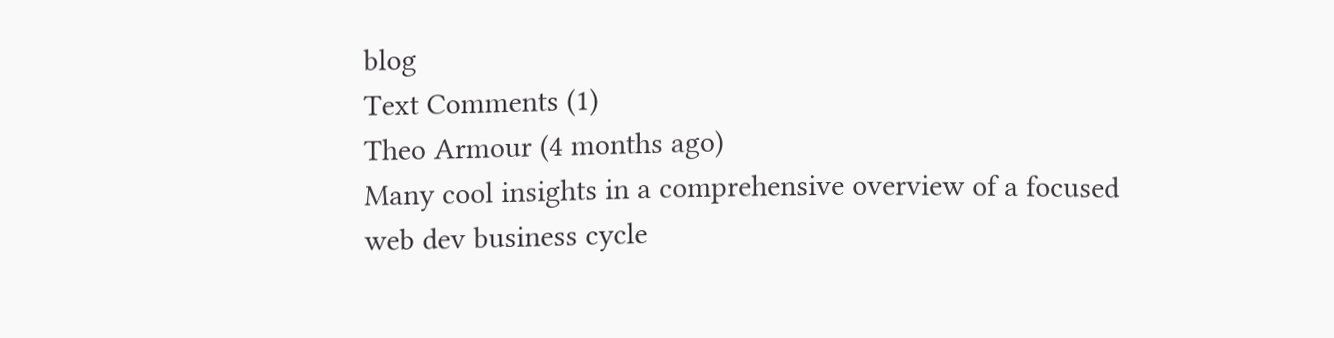blog
Text Comments (1)
Theo Armour (4 months ago)
Many cool insights in a comprehensive overview of a focused web dev business cycle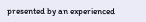presented by an experienced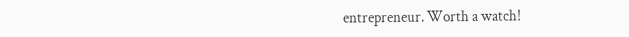entrepreneur. Worth a watch!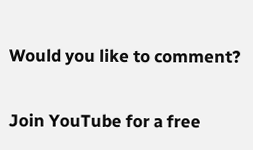Would you like to comment?

Join YouTube for a free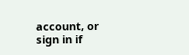account, or sign in if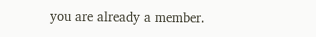you are already a member.